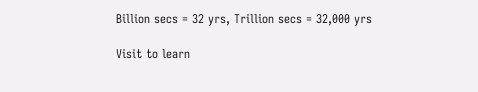Billion secs = 32 yrs, Trillion secs = 32,000 yrs

Visit to learn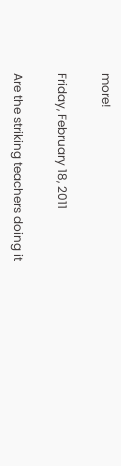more!

Friday, February 18, 2011

Are the striking teachers doing it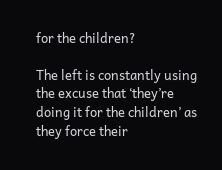for the children?

The left is constantly using the excuse that ‘they’re doing it for the children’ as they force their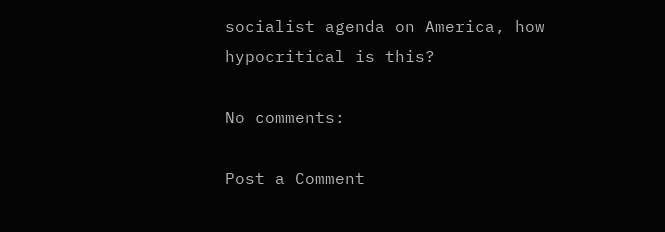socialist agenda on America, how hypocritical is this?

No comments:

Post a Comment